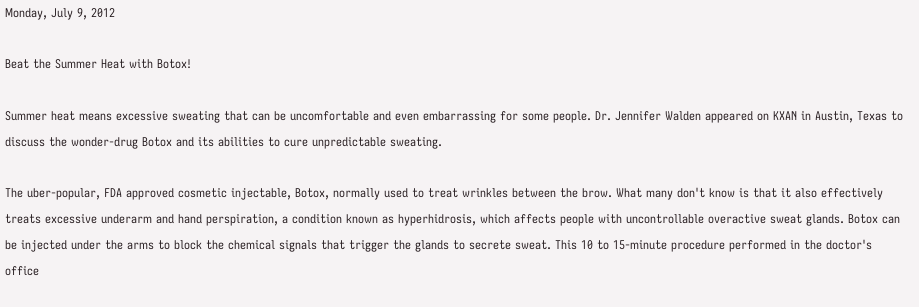Monday, July 9, 2012

Beat the Summer Heat with Botox!

Summer heat means excessive sweating that can be uncomfortable and even embarrassing for some people. Dr. Jennifer Walden appeared on KXAN in Austin, Texas to discuss the wonder-drug Botox and its abilities to cure unpredictable sweating.

The uber-popular, FDA approved cosmetic injectable, Botox, normally used to treat wrinkles between the brow. What many don't know is that it also effectively treats excessive underarm and hand perspiration, a condition known as hyperhidrosis, which affects people with uncontrollable overactive sweat glands. Botox can be injected under the arms to block the chemical signals that trigger the glands to secrete sweat. This 10 to 15-minute procedure performed in the doctor's office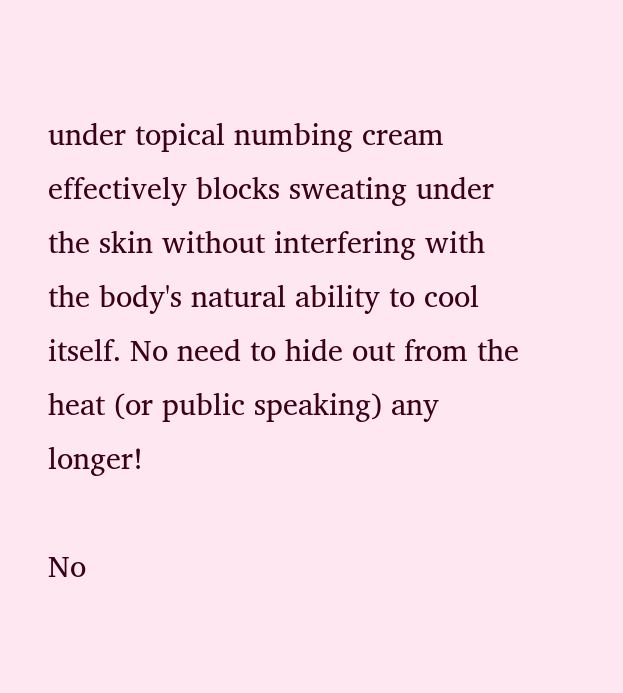under topical numbing cream effectively blocks sweating under the skin without interfering with the body's natural ability to cool itself. No need to hide out from the heat (or public speaking) any longer!

No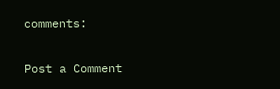comments:

Post a Comment